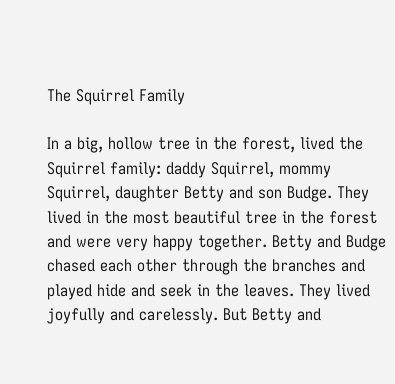The Squirrel Family

In a big, hollow tree in the forest, lived the Squirrel family: daddy Squirrel, mommy Squirrel, daughter Betty and son Budge. They lived in the most beautiful tree in the forest and were very happy together. Betty and Budge chased each other through the branches and played hide and seek in the leaves. They lived joyfully and carelessly. But Betty and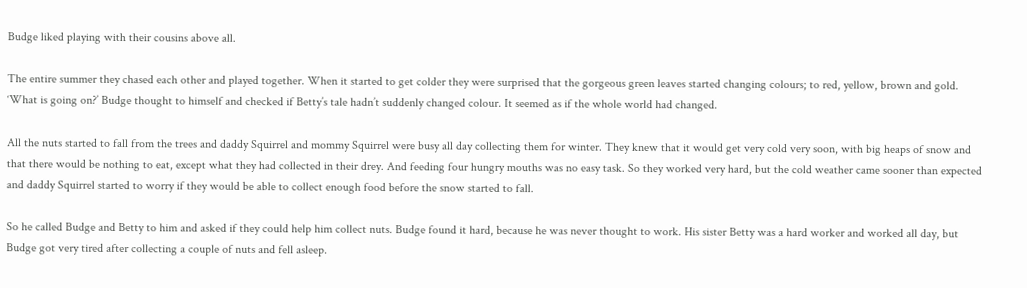Budge liked playing with their cousins above all.

The entire summer they chased each other and played together. When it started to get colder they were surprised that the gorgeous green leaves started changing colours; to red, yellow, brown and gold. ‘What is going on?’ Budge thought to himself and checked if Betty’s tale hadn’t suddenly changed colour. It seemed as if the whole world had changed.

All the nuts started to fall from the trees and daddy Squirrel and mommy Squirrel were busy all day collecting them for winter. They knew that it would get very cold very soon, with big heaps of snow and that there would be nothing to eat, except what they had collected in their drey. And feeding four hungry mouths was no easy task. So they worked very hard, but the cold weather came sooner than expected and daddy Squirrel started to worry if they would be able to collect enough food before the snow started to fall.

So he called Budge and Betty to him and asked if they could help him collect nuts. Budge found it hard, because he was never thought to work. His sister Betty was a hard worker and worked all day, but Budge got very tired after collecting a couple of nuts and fell asleep.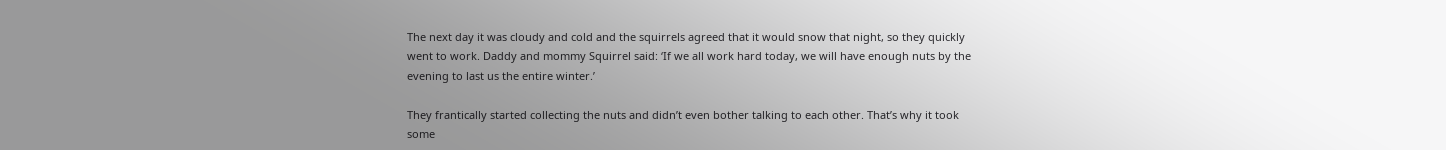The next day it was cloudy and cold and the squirrels agreed that it would snow that night, so they quickly went to work. Daddy and mommy Squirrel said: ‘If we all work hard today, we will have enough nuts by the evening to last us the entire winter.’

They frantically started collecting the nuts and didn’t even bother talking to each other. That’s why it took some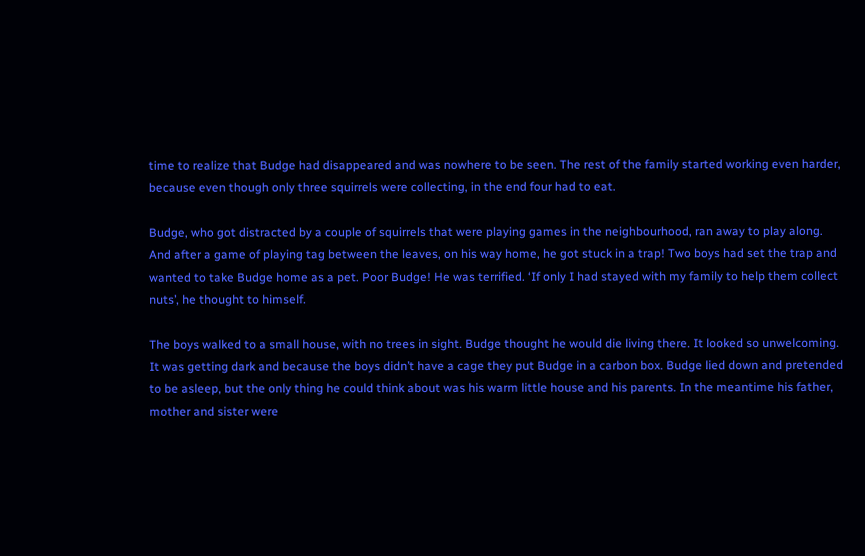time to realize that Budge had disappeared and was nowhere to be seen. The rest of the family started working even harder, because even though only three squirrels were collecting, in the end four had to eat.

Budge, who got distracted by a couple of squirrels that were playing games in the neighbourhood, ran away to play along. And after a game of playing tag between the leaves, on his way home, he got stuck in a trap! Two boys had set the trap and wanted to take Budge home as a pet. Poor Budge! He was terrified. ‘If only I had stayed with my family to help them collect nuts’, he thought to himself.

The boys walked to a small house, with no trees in sight. Budge thought he would die living there. It looked so unwelcoming. It was getting dark and because the boys didn’t have a cage they put Budge in a carbon box. Budge lied down and pretended to be asleep, but the only thing he could think about was his warm little house and his parents. In the meantime his father, mother and sister were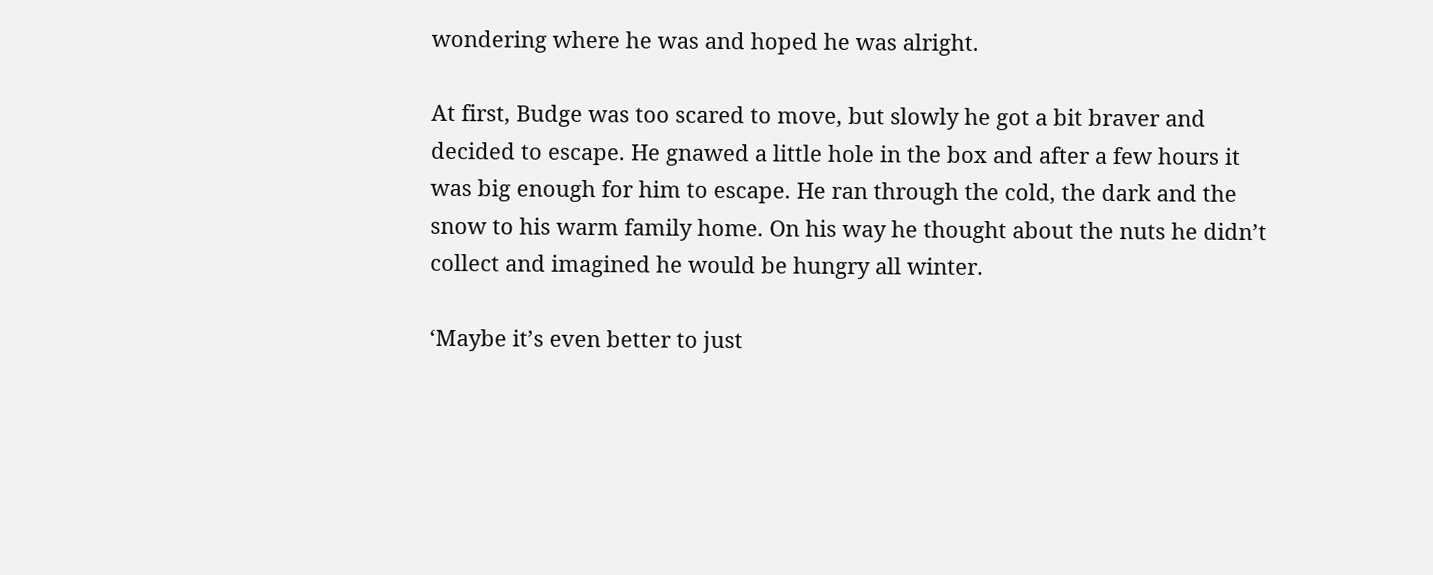wondering where he was and hoped he was alright.

At first, Budge was too scared to move, but slowly he got a bit braver and decided to escape. He gnawed a little hole in the box and after a few hours it was big enough for him to escape. He ran through the cold, the dark and the snow to his warm family home. On his way he thought about the nuts he didn’t collect and imagined he would be hungry all winter.

‘Maybe it’s even better to just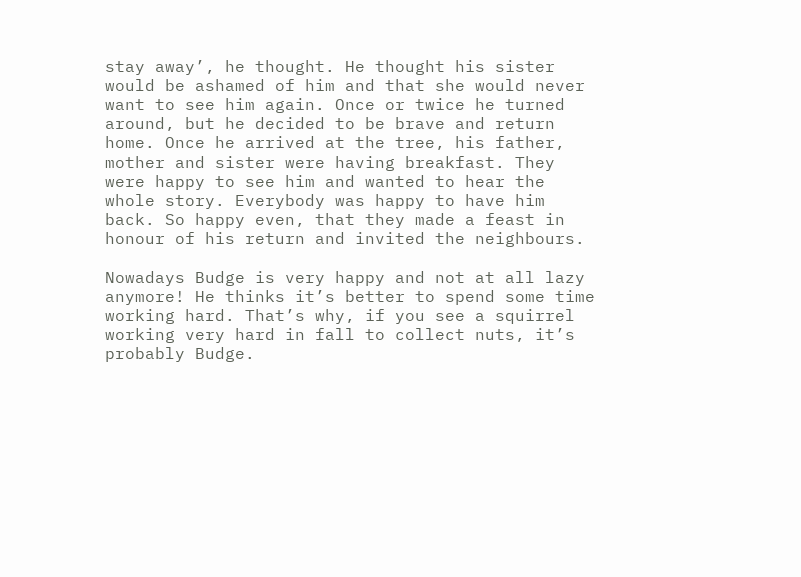stay away’, he thought. He thought his sister would be ashamed of him and that she would never want to see him again. Once or twice he turned around, but he decided to be brave and return home. Once he arrived at the tree, his father, mother and sister were having breakfast. They were happy to see him and wanted to hear the whole story. Everybody was happy to have him back. So happy even, that they made a feast in honour of his return and invited the neighbours.

Nowadays Budge is very happy and not at all lazy anymore! He thinks it’s better to spend some time working hard. That’s why, if you see a squirrel working very hard in fall to collect nuts, it’s probably Budge.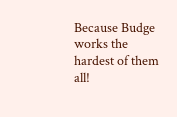Because Budge works the hardest of them all!